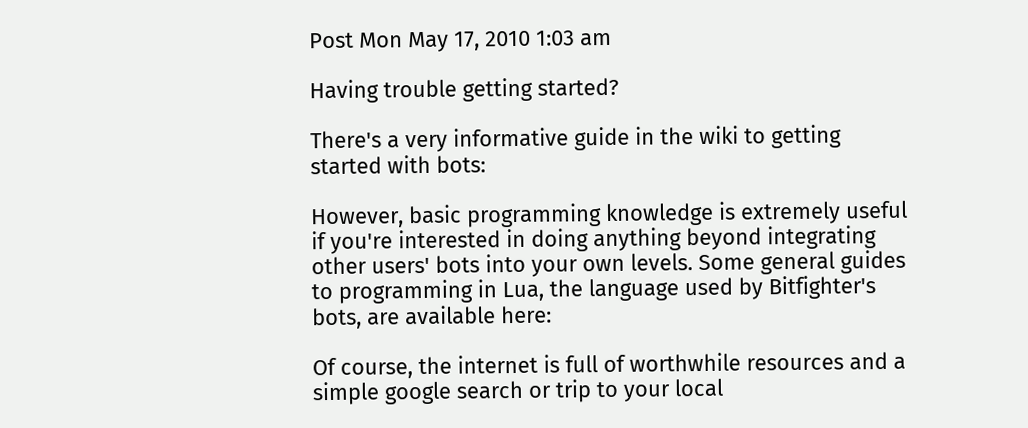Post Mon May 17, 2010 1:03 am

Having trouble getting started?

There's a very informative guide in the wiki to getting started with bots:

However, basic programming knowledge is extremely useful if you're interested in doing anything beyond integrating other users' bots into your own levels. Some general guides to programming in Lua, the language used by Bitfighter's bots, are available here:

Of course, the internet is full of worthwhile resources and a simple google search or trip to your local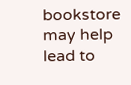bookstore may help lead to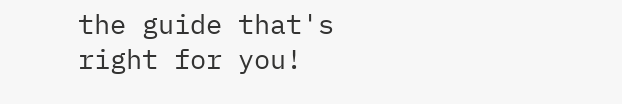the guide that's right for you!